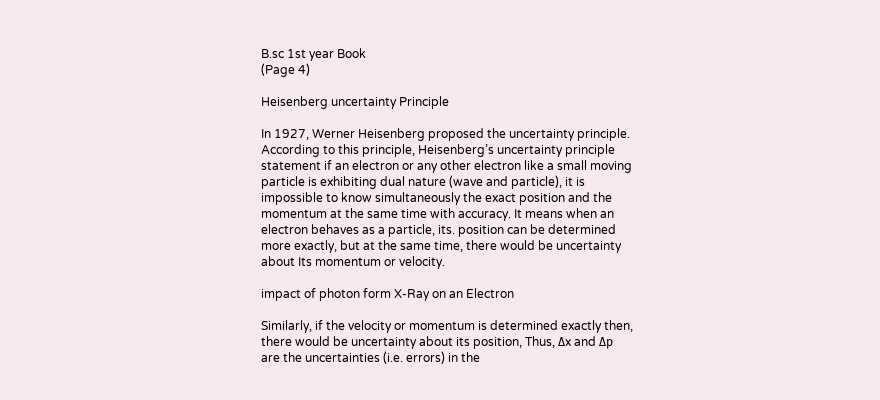B.sc 1st year Book
(Page 4)

Heisenberg uncertainty Principle

In 1927, Werner Heisenberg proposed the uncertainty principle. According to this principle, Heisenberg’s uncertainty principle statement if an electron or any other electron like a small moving particle is exhibiting dual nature (wave and particle), it is impossible to know simultaneously the exact position and the momentum at the same time with accuracy. It means when an electron behaves as a particle, its. position can be determined more exactly, but at the same time, there would be uncertainty about Its momentum or velocity.

impact of photon form X-Ray on an Electron

Similarly, if the velocity or momentum is determined exactly then, there would be uncertainty about its position, Thus, Δx and Δp are the uncertainties (i.e. errors) in the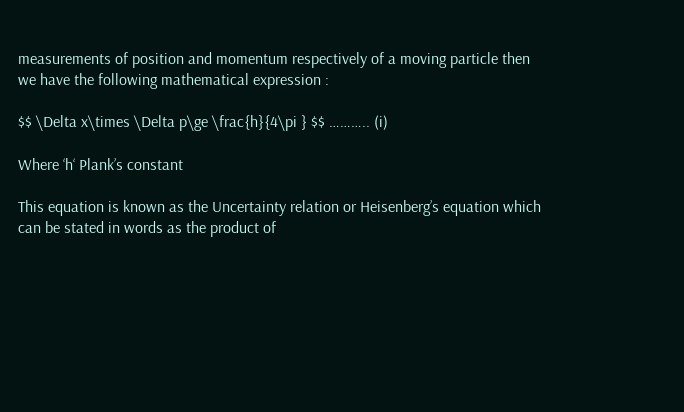measurements of position and momentum respectively of a moving particle then we have the following mathematical expression :

$$ \Delta x\times \Delta p\ge \frac{h}{4\pi } $$ ……….. (i)

Where ‘h‘ Plank’s constant

This equation is known as the Uncertainty relation or Heisenberg’s equation which can be stated in words as the product of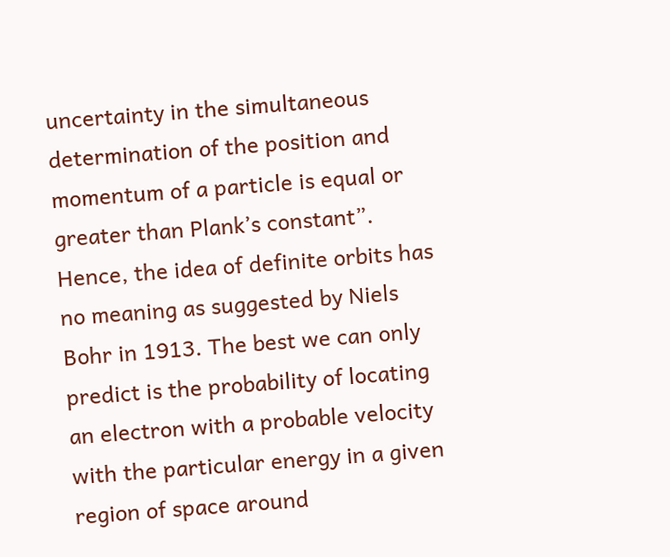uncertainty in the simultaneous determination of the position and momentum of a particle is equal or greater than Plank’s constant”. Hence, the idea of definite orbits has no meaning as suggested by Niels Bohr in 1913. The best we can only predict is the probability of locating an electron with a probable velocity with the particular energy in a given region of space around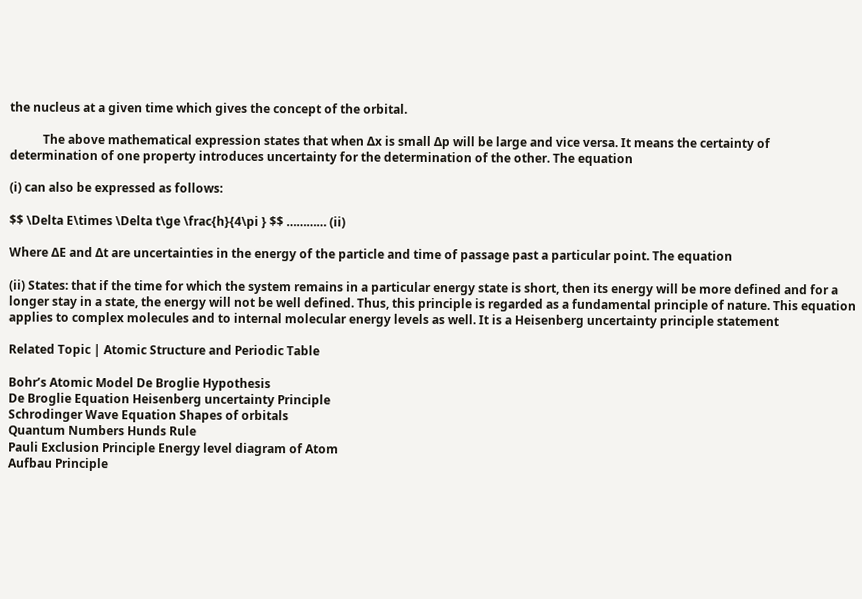the nucleus at a given time which gives the concept of the orbital.

           The above mathematical expression states that when Δx is small Δp will be large and vice versa. It means the certainty of determination of one property introduces uncertainty for the determination of the other. The equation

(i) can also be expressed as follows:

$$ \Delta E\times \Delta t\ge \frac{h}{4\pi } $$ ………… (ii)

Where ΔE and Δt are uncertainties in the energy of the particle and time of passage past a particular point. The equation

(ii) States: that if the time for which the system remains in a particular energy state is short, then its energy will be more defined and for a longer stay in a state, the energy will not be well defined. Thus, this principle is regarded as a fundamental principle of nature. This equation applies to complex molecules and to internal molecular energy levels as well. It is a Heisenberg uncertainty principle statement

Related Topic | Atomic Structure and Periodic Table

Bohr’s Atomic Model De Broglie Hypothesis
De Broglie Equation Heisenberg uncertainty Principle
Schrodinger Wave Equation Shapes of orbitals
Quantum Numbers Hunds Rule
Pauli Exclusion Principle Energy level diagram of Atom
Aufbau Principle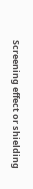Screening effect or shielding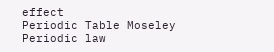effect
Periodic Table Moseley Periodic law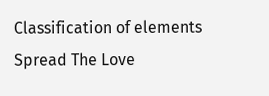Classification of elements
Spread The Love